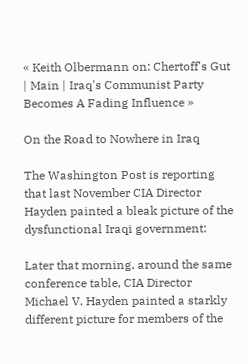« Keith Olbermann on: Chertoff's Gut | Main | Iraq's Communist Party Becomes A Fading Influence »

On the Road to Nowhere in Iraq

The Washington Post is reporting that last November CIA Director Hayden painted a bleak picture of the dysfunctional Iraqi government:

Later that morning, around the same conference table, CIA Director Michael V. Hayden painted a starkly different picture for members of the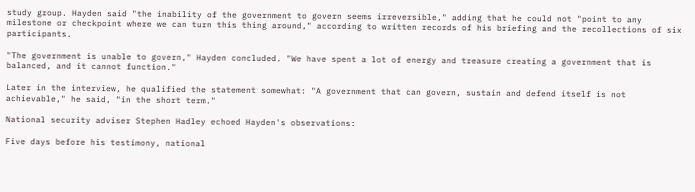study group. Hayden said "the inability of the government to govern seems irreversible," adding that he could not "point to any milestone or checkpoint where we can turn this thing around," according to written records of his briefing and the recollections of six participants.

"The government is unable to govern," Hayden concluded. "We have spent a lot of energy and treasure creating a government that is balanced, and it cannot function."

Later in the interview, he qualified the statement somewhat: "A government that can govern, sustain and defend itself is not achievable," he said, "in the short term."

National security adviser Stephen Hadley echoed Hayden's observations:

Five days before his testimony, national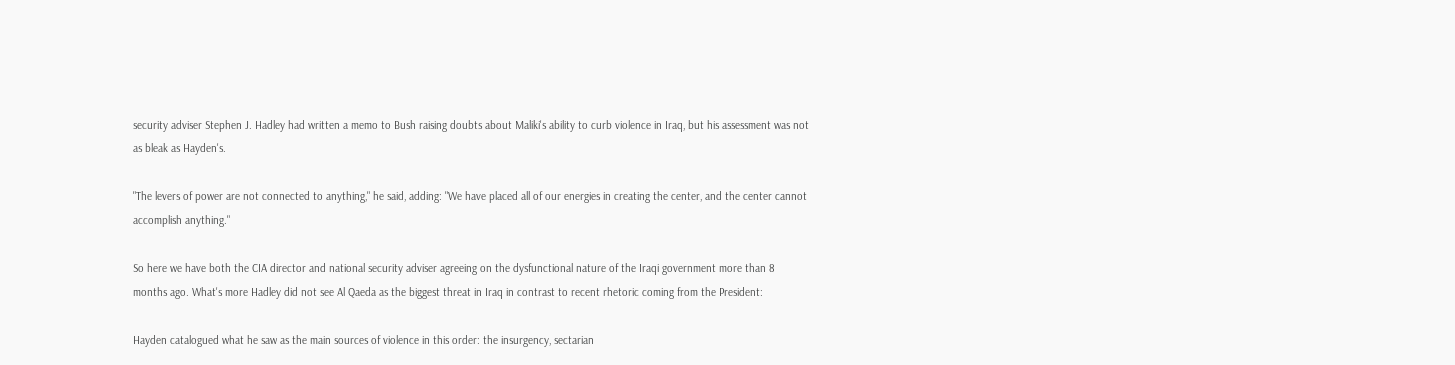security adviser Stephen J. Hadley had written a memo to Bush raising doubts about Maliki's ability to curb violence in Iraq, but his assessment was not as bleak as Hayden's.

"The levers of power are not connected to anything," he said, adding: "We have placed all of our energies in creating the center, and the center cannot accomplish anything."

So here we have both the CIA director and national security adviser agreeing on the dysfunctional nature of the Iraqi government more than 8 months ago. What's more Hadley did not see Al Qaeda as the biggest threat in Iraq in contrast to recent rhetoric coming from the President:

Hayden catalogued what he saw as the main sources of violence in this order: the insurgency, sectarian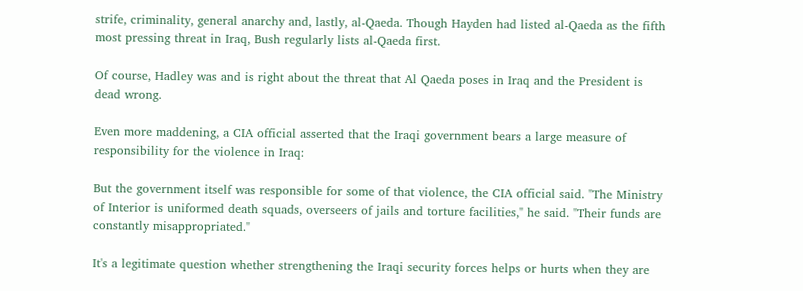strife, criminality, general anarchy and, lastly, al-Qaeda. Though Hayden had listed al-Qaeda as the fifth most pressing threat in Iraq, Bush regularly lists al-Qaeda first.

Of course, Hadley was and is right about the threat that Al Qaeda poses in Iraq and the President is dead wrong.

Even more maddening, a CIA official asserted that the Iraqi government bears a large measure of responsibility for the violence in Iraq:

But the government itself was responsible for some of that violence, the CIA official said. "The Ministry of Interior is uniformed death squads, overseers of jails and torture facilities," he said. "Their funds are constantly misappropriated."

It's a legitimate question whether strengthening the Iraqi security forces helps or hurts when they are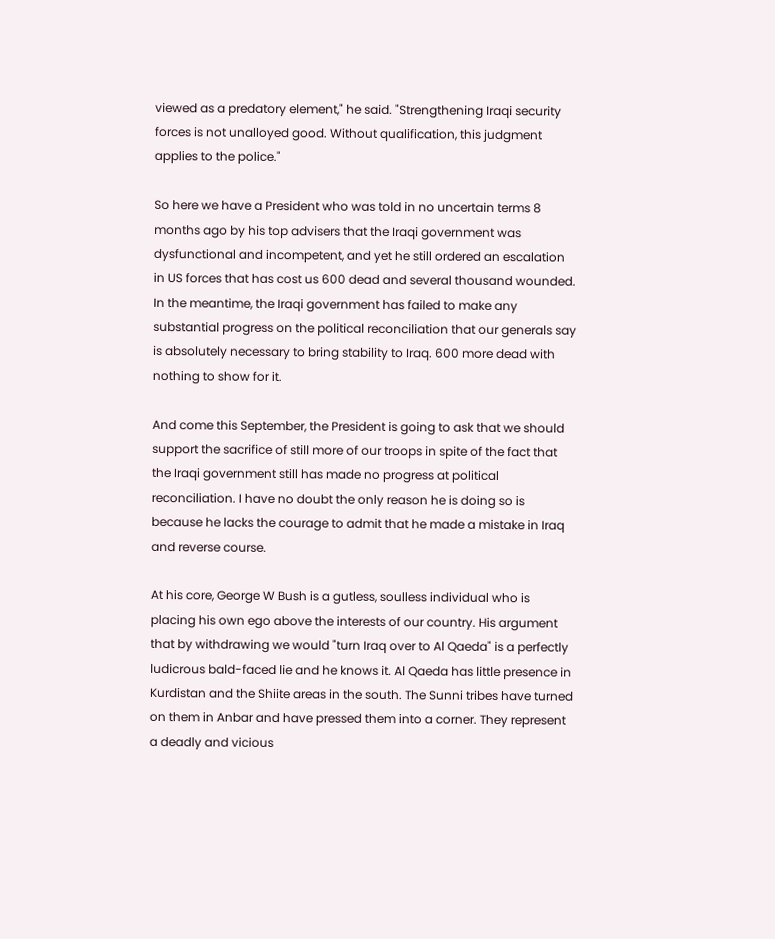viewed as a predatory element," he said. "Strengthening Iraqi security forces is not unalloyed good. Without qualification, this judgment applies to the police."

So here we have a President who was told in no uncertain terms 8 months ago by his top advisers that the Iraqi government was dysfunctional and incompetent, and yet he still ordered an escalation in US forces that has cost us 600 dead and several thousand wounded. In the meantime, the Iraqi government has failed to make any substantial progress on the political reconciliation that our generals say is absolutely necessary to bring stability to Iraq. 600 more dead with nothing to show for it.

And come this September, the President is going to ask that we should support the sacrifice of still more of our troops in spite of the fact that the Iraqi government still has made no progress at political reconciliation. I have no doubt the only reason he is doing so is because he lacks the courage to admit that he made a mistake in Iraq and reverse course.

At his core, George W Bush is a gutless, soulless individual who is placing his own ego above the interests of our country. His argument that by withdrawing we would "turn Iraq over to Al Qaeda" is a perfectly ludicrous bald-faced lie and he knows it. Al Qaeda has little presence in Kurdistan and the Shiite areas in the south. The Sunni tribes have turned on them in Anbar and have pressed them into a corner. They represent a deadly and vicious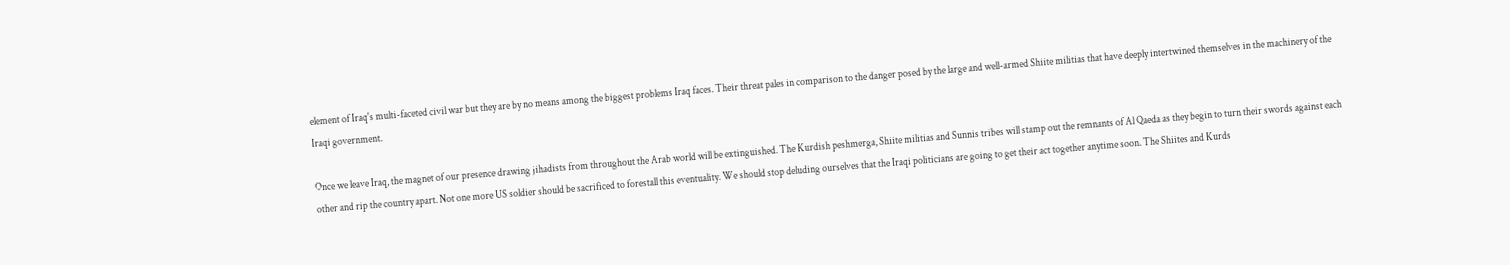element of Iraq's multi-faceted civil war but they are by no means among the biggest problems Iraq faces. Their threat pales in comparison to the danger posed by the large and well-armed Shiite militias that have deeply intertwined themselves in the machinery of the Iraqi government.

Once we leave Iraq, the magnet of our presence drawing jihadists from throughout the Arab world will be extinguished. The Kurdish peshmerga, Shiite militias and Sunnis tribes will stamp out the remnants of Al Qaeda as they begin to turn their swords against each other and rip the country apart. Not one more US soldier should be sacrificed to forestall this eventuality. We should stop deluding ourselves that the Iraqi politicians are going to get their act together anytime soon. The Shiites and Kurds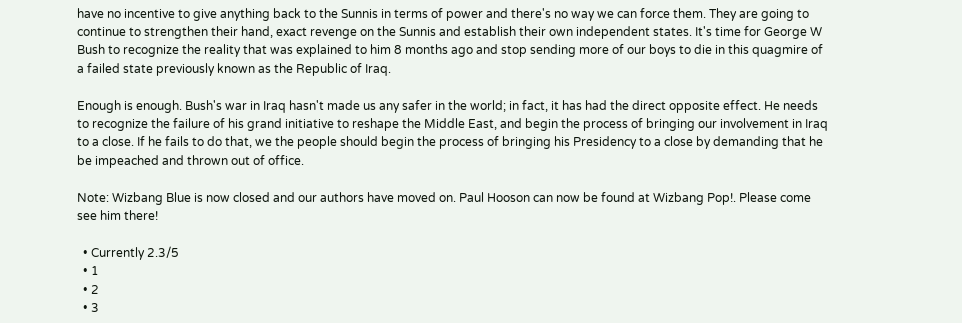have no incentive to give anything back to the Sunnis in terms of power and there's no way we can force them. They are going to continue to strengthen their hand, exact revenge on the Sunnis and establish their own independent states. It's time for George W Bush to recognize the reality that was explained to him 8 months ago and stop sending more of our boys to die in this quagmire of a failed state previously known as the Republic of Iraq.

Enough is enough. Bush's war in Iraq hasn't made us any safer in the world; in fact, it has had the direct opposite effect. He needs to recognize the failure of his grand initiative to reshape the Middle East, and begin the process of bringing our involvement in Iraq to a close. If he fails to do that, we the people should begin the process of bringing his Presidency to a close by demanding that he be impeached and thrown out of office.

Note: Wizbang Blue is now closed and our authors have moved on. Paul Hooson can now be found at Wizbang Pop!. Please come see him there!

  • Currently 2.3/5
  • 1
  • 2
  • 3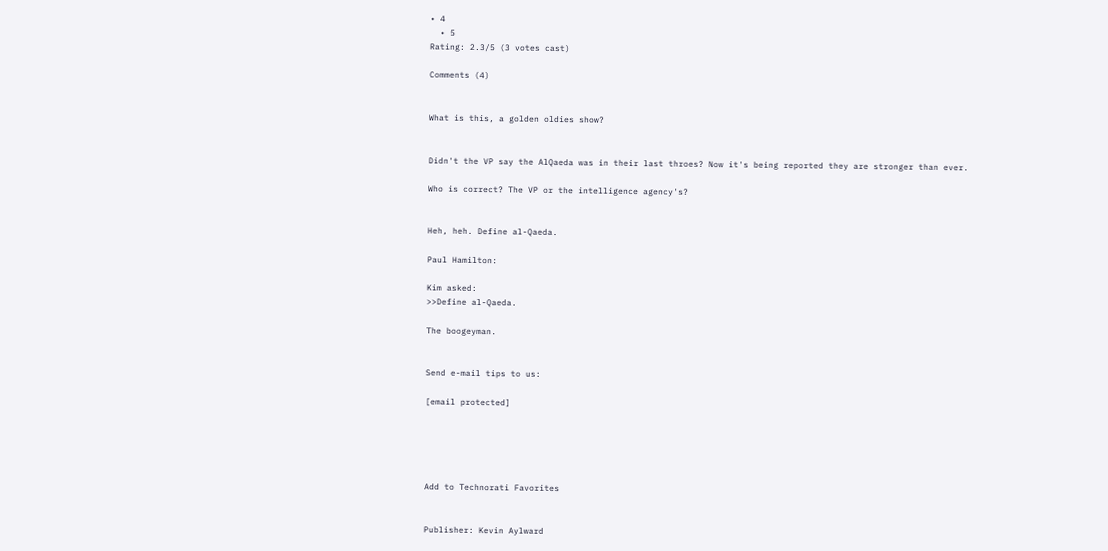• 4
  • 5
Rating: 2.3/5 (3 votes cast)

Comments (4)


What is this, a golden oldies show?


Didn't the VP say the AlQaeda was in their last throes? Now it's being reported they are stronger than ever.

Who is correct? The VP or the intelligence agency's?


Heh, heh. Define al-Qaeda.

Paul Hamilton:

Kim asked:
>>Define al-Qaeda.

The boogeyman.


Send e-mail tips to us:

[email protected]





Add to Technorati Favorites


Publisher: Kevin Aylward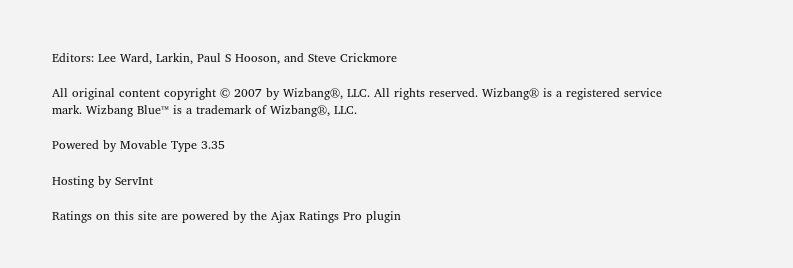Editors: Lee Ward, Larkin, Paul S Hooson, and Steve Crickmore

All original content copyright © 2007 by Wizbang®, LLC. All rights reserved. Wizbang® is a registered service mark. Wizbang Blue™ is a trademark of Wizbang®, LLC.

Powered by Movable Type 3.35

Hosting by ServInt

Ratings on this site are powered by the Ajax Ratings Pro plugin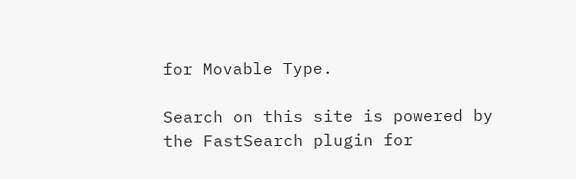for Movable Type.

Search on this site is powered by the FastSearch plugin for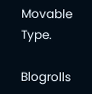Movable Type.

Blogrolls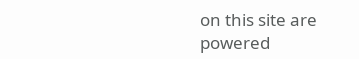on this site are powered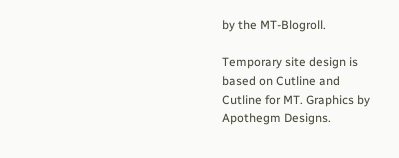by the MT-Blogroll.

Temporary site design is based on Cutline and Cutline for MT. Graphics by Apothegm Designs.